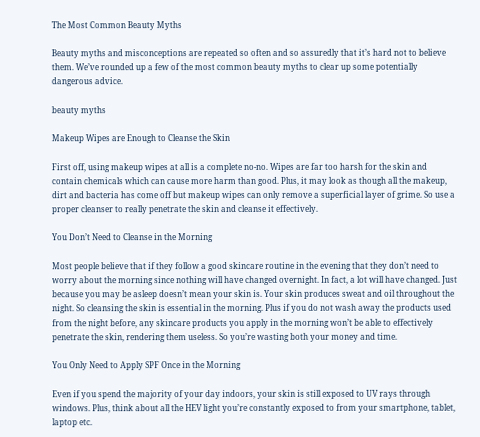The Most Common Beauty Myths

Beauty myths and misconceptions are repeated so often and so assuredly that it’s hard not to believe them. We’ve rounded up a few of the most common beauty myths to clear up some potentially dangerous advice.

beauty myths

Makeup Wipes are Enough to Cleanse the Skin

First off, using makeup wipes at all is a complete no-no. Wipes are far too harsh for the skin and contain chemicals which can cause more harm than good. Plus, it may look as though all the makeup, dirt and bacteria has come off but makeup wipes can only remove a superficial layer of grime. So use a proper cleanser to really penetrate the skin and cleanse it effectively.

You Don’t Need to Cleanse in the Morning

Most people believe that if they follow a good skincare routine in the evening that they don’t need to worry about the morning since nothing will have changed overnight. In fact, a lot will have changed. Just because you may be asleep doesn’t mean your skin is. Your skin produces sweat and oil throughout the night. So cleansing the skin is essential in the morning. Plus if you do not wash away the products used from the night before, any skincare products you apply in the morning won’t be able to effectively penetrate the skin, rendering them useless. So you’re wasting both your money and time.

You Only Need to Apply SPF Once in the Morning

Even if you spend the majority of your day indoors, your skin is still exposed to UV rays through windows. Plus, think about all the HEV light you’re constantly exposed to from your smartphone, tablet, laptop etc.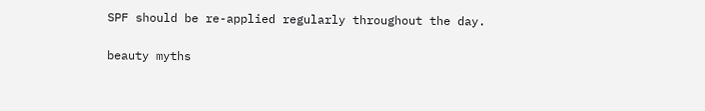SPF should be re-applied regularly throughout the day.

beauty myths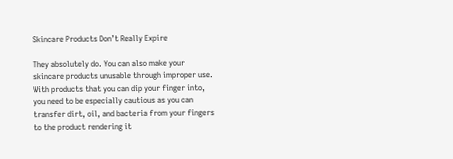Skincare Products Don’t Really Expire

They absolutely do. You can also make your skincare products unusable through improper use. With products that you can dip your finger into, you need to be especially cautious as you can transfer dirt, oil, and bacteria from your fingers to the product rendering it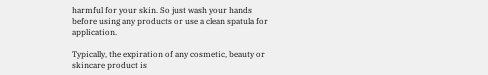harmful for your skin. So just wash your hands before using any products or use a clean spatula for application.

Typically, the expiration of any cosmetic, beauty or skincare product is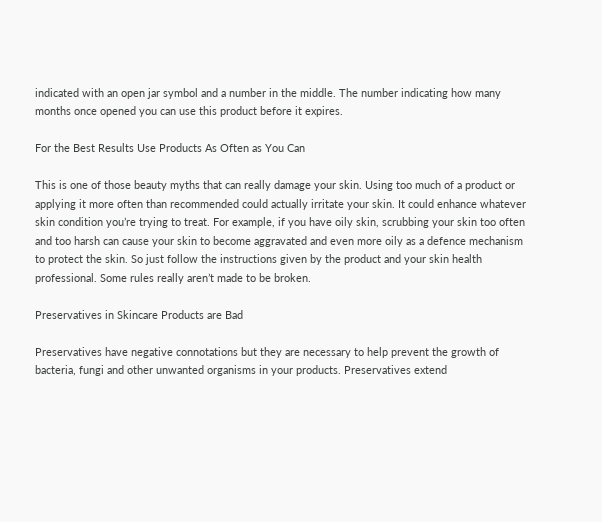indicated with an open jar symbol and a number in the middle. The number indicating how many months once opened you can use this product before it expires.

For the Best Results Use Products As Often as You Can

This is one of those beauty myths that can really damage your skin. Using too much of a product or applying it more often than recommended could actually irritate your skin. It could enhance whatever skin condition you’re trying to treat. For example, if you have oily skin, scrubbing your skin too often and too harsh can cause your skin to become aggravated and even more oily as a defence mechanism to protect the skin. So just follow the instructions given by the product and your skin health professional. Some rules really aren’t made to be broken.

Preservatives in Skincare Products are Bad

Preservatives have negative connotations but they are necessary to help prevent the growth of bacteria, fungi and other unwanted organisms in your products. Preservatives extend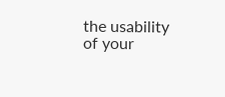the usability of your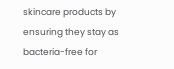skincare products by ensuring they stay as bacteria-free for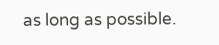as long as possible.